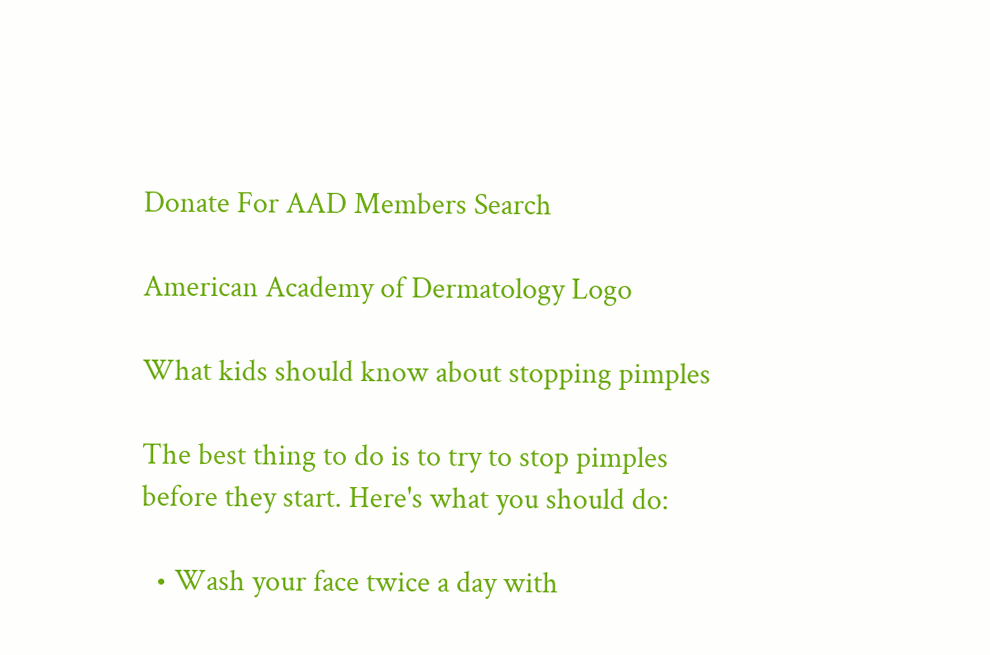Donate For AAD Members Search

American Academy of Dermatology Logo

What kids should know about stopping pimples

The best thing to do is to try to stop pimples before they start. Here's what you should do:

  • Wash your face twice a day with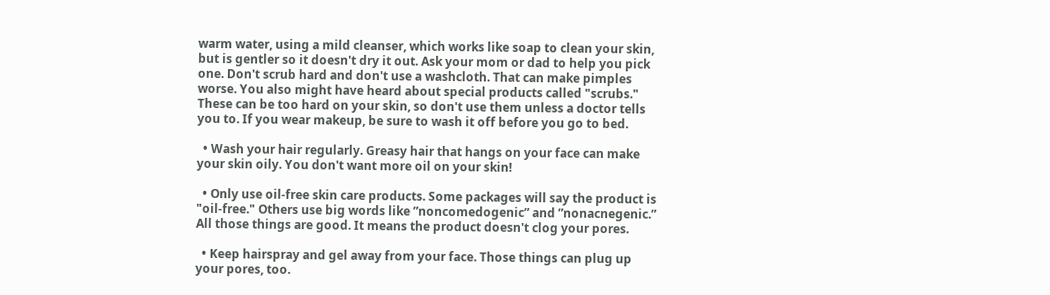warm water, using a mild cleanser, which works like soap to clean your skin, but is gentler so it doesn't dry it out. Ask your mom or dad to help you pick one. Don't scrub hard and don't use a washcloth. That can make pimples worse. You also might have heard about special products called "scrubs." These can be too hard on your skin, so don't use them unless a doctor tells you to. If you wear makeup, be sure to wash it off before you go to bed.

  • Wash your hair regularly. Greasy hair that hangs on your face can make your skin oily. You don't want more oil on your skin!

  • Only use oil-free skin care products. Some packages will say the product is "oil-free." Others use big words like ”noncomedogenic” and ”nonacnegenic.” All those things are good. It means the product doesn't clog your pores.

  • Keep hairspray and gel away from your face. Those things can plug up your pores, too.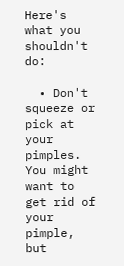Here's what you shouldn't do:

  • Don't squeeze or pick at your pimples. You might want to get rid of your pimple, but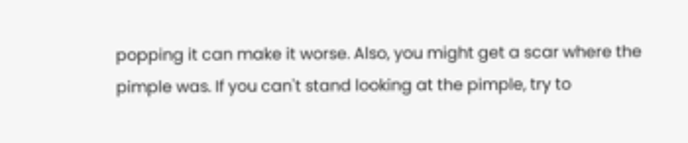popping it can make it worse. Also, you might get a scar where the pimple was. If you can't stand looking at the pimple, try to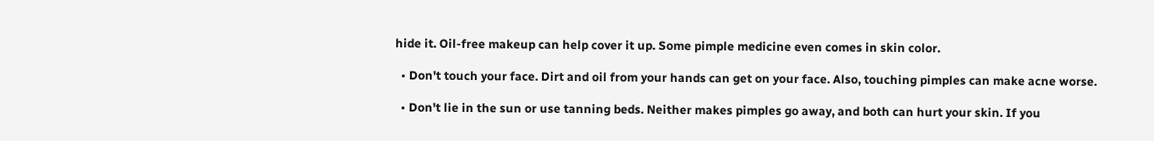hide it. Oil-free makeup can help cover it up. Some pimple medicine even comes in skin color.

  • Don't touch your face. Dirt and oil from your hands can get on your face. Also, touching pimples can make acne worse.

  • Don't lie in the sun or use tanning beds. Neither makes pimples go away, and both can hurt your skin. If you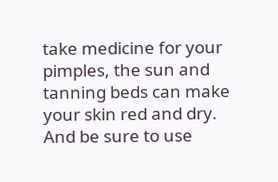take medicine for your pimples, the sun and tanning beds can make your skin red and dry. And be sure to use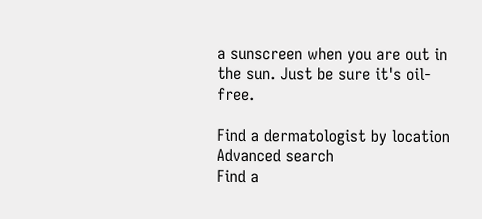a sunscreen when you are out in the sun. Just be sure it's oil-free.

Find a dermatologist by location
Advanced search
Find a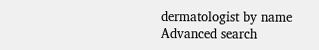dermatologist by name
Advanced search